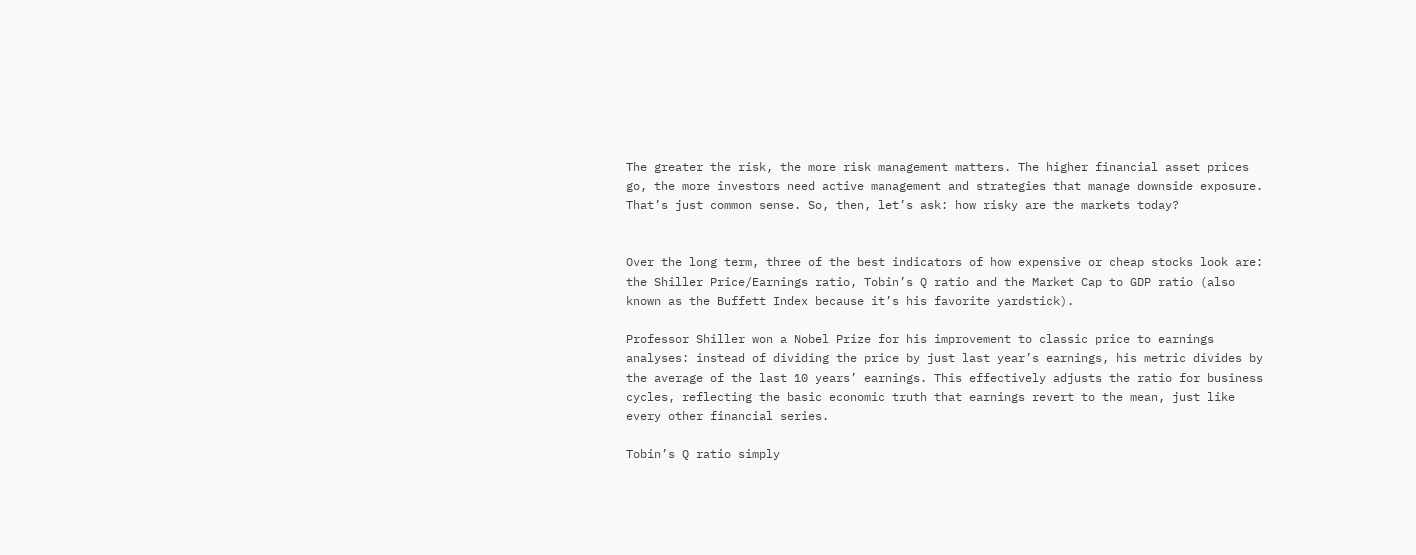The greater the risk, the more risk management matters. The higher financial asset prices go, the more investors need active management and strategies that manage downside exposure. That’s just common sense. So, then, let’s ask: how risky are the markets today?


Over the long term, three of the best indicators of how expensive or cheap stocks look are: the Shiller Price/Earnings ratio, Tobin’s Q ratio and the Market Cap to GDP ratio (also known as the Buffett Index because it’s his favorite yardstick).

Professor Shiller won a Nobel Prize for his improvement to classic price to earnings analyses: instead of dividing the price by just last year’s earnings, his metric divides by the average of the last 10 years’ earnings. This effectively adjusts the ratio for business cycles, reflecting the basic economic truth that earnings revert to the mean, just like every other financial series.

Tobin’s Q ratio simply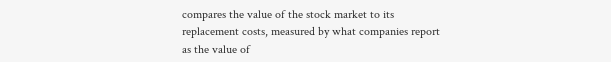compares the value of the stock market to its replacement costs, measured by what companies report as the value of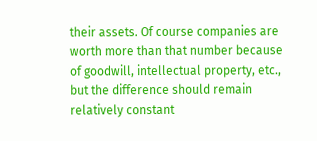their assets. Of course companies are worth more than that number because of goodwill, intellectual property, etc., but the difference should remain relatively constant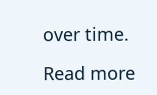over time.

Read more